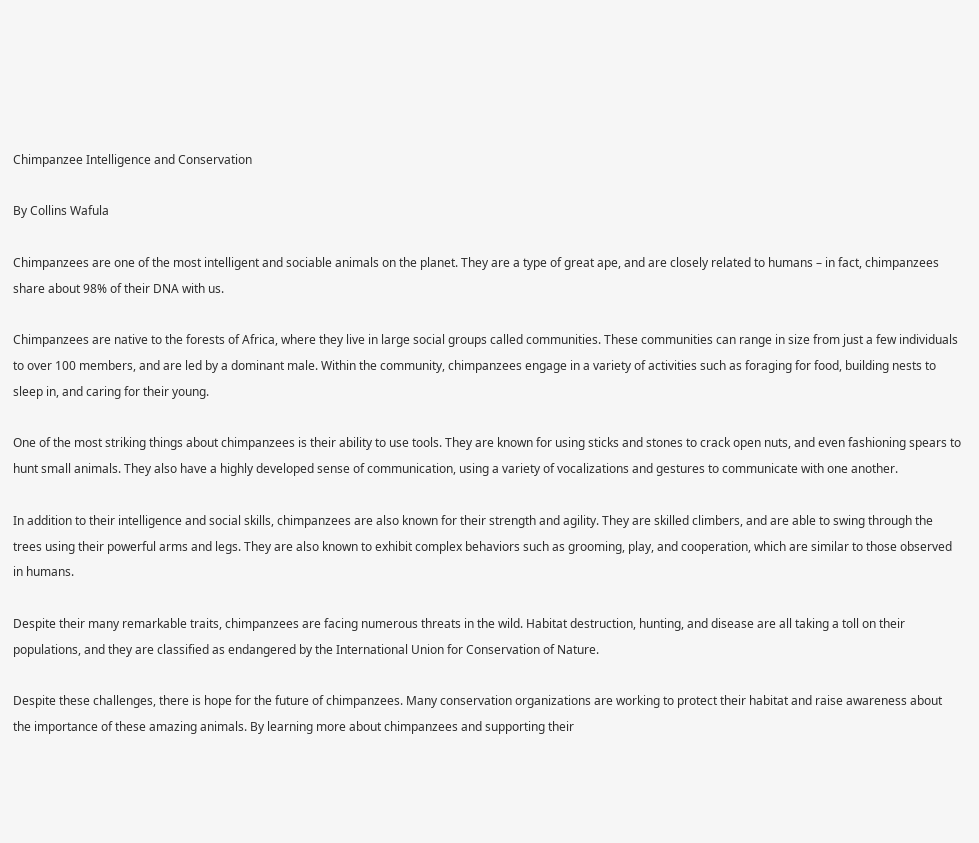Chimpanzee Intelligence and Conservation

By Collins Wafula

Chimpanzees are one of the most intelligent and sociable animals on the planet. They are a type of great ape, and are closely related to humans – in fact, chimpanzees share about 98% of their DNA with us.

Chimpanzees are native to the forests of Africa, where they live in large social groups called communities. These communities can range in size from just a few individuals to over 100 members, and are led by a dominant male. Within the community, chimpanzees engage in a variety of activities such as foraging for food, building nests to sleep in, and caring for their young.

One of the most striking things about chimpanzees is their ability to use tools. They are known for using sticks and stones to crack open nuts, and even fashioning spears to hunt small animals. They also have a highly developed sense of communication, using a variety of vocalizations and gestures to communicate with one another.

In addition to their intelligence and social skills, chimpanzees are also known for their strength and agility. They are skilled climbers, and are able to swing through the trees using their powerful arms and legs. They are also known to exhibit complex behaviors such as grooming, play, and cooperation, which are similar to those observed in humans.

Despite their many remarkable traits, chimpanzees are facing numerous threats in the wild. Habitat destruction, hunting, and disease are all taking a toll on their populations, and they are classified as endangered by the International Union for Conservation of Nature.

Despite these challenges, there is hope for the future of chimpanzees. Many conservation organizations are working to protect their habitat and raise awareness about the importance of these amazing animals. By learning more about chimpanzees and supporting their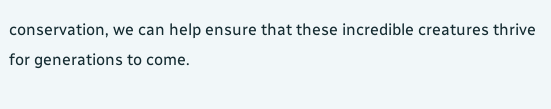conservation, we can help ensure that these incredible creatures thrive for generations to come.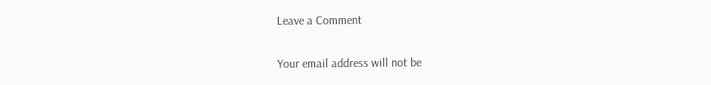Leave a Comment

Your email address will not be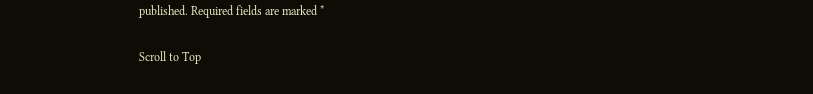published. Required fields are marked *

Scroll to Top